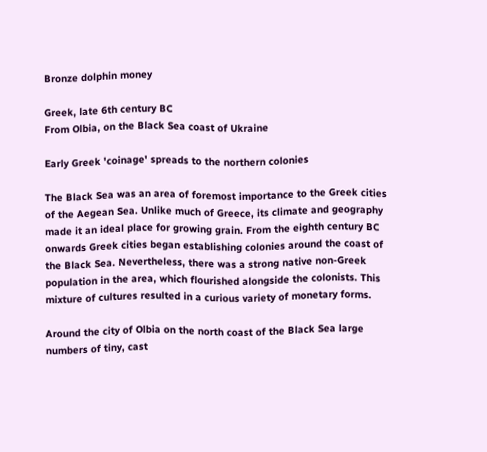Bronze dolphin money

Greek, late 6th century BC
From Olbia, on the Black Sea coast of Ukraine

Early Greek 'coinage' spreads to the northern colonies

The Black Sea was an area of foremost importance to the Greek cities of the Aegean Sea. Unlike much of Greece, its climate and geography made it an ideal place for growing grain. From the eighth century BC onwards Greek cities began establishing colonies around the coast of the Black Sea. Nevertheless, there was a strong native non-Greek population in the area, which flourished alongside the colonists. This mixture of cultures resulted in a curious variety of monetary forms.

Around the city of Olbia on the north coast of the Black Sea large numbers of tiny, cast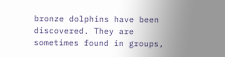bronze dolphins have been discovered. They are sometimes found in groups,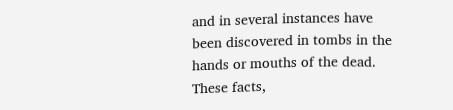and in several instances have been discovered in tombs in the hands or mouths of the dead. These facts,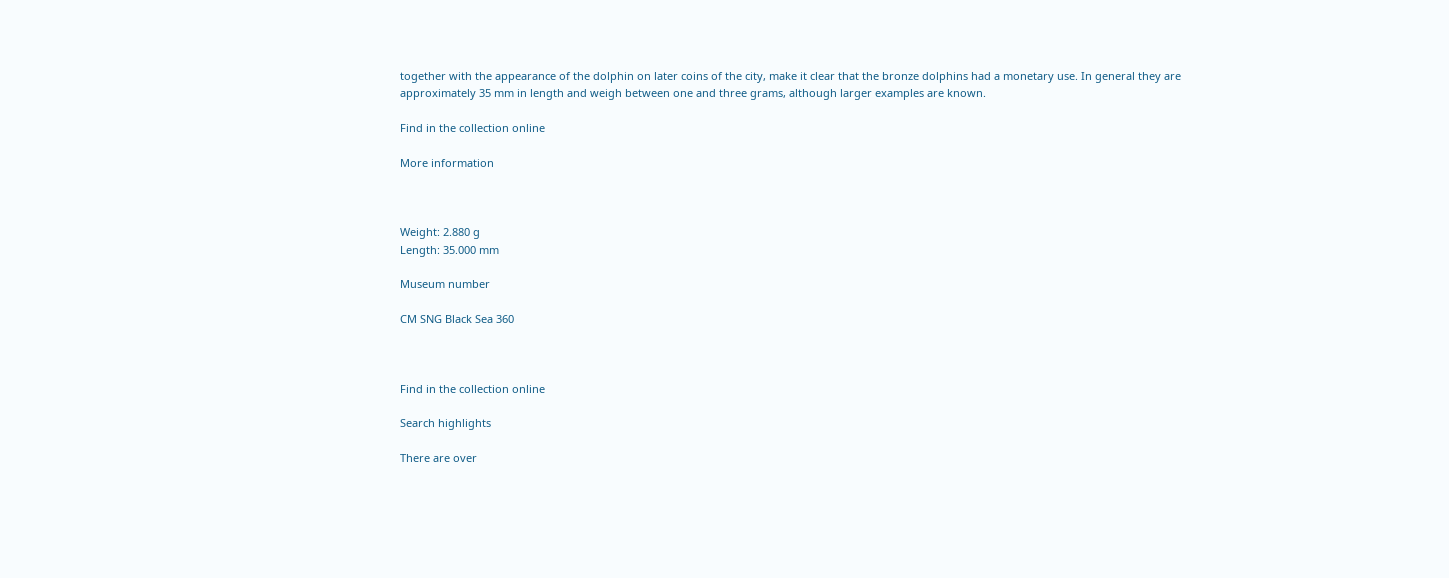together with the appearance of the dolphin on later coins of the city, make it clear that the bronze dolphins had a monetary use. In general they are approximately 35 mm in length and weigh between one and three grams, although larger examples are known.

Find in the collection online

More information



Weight: 2.880 g
Length: 35.000 mm

Museum number

CM SNG Black Sea 360



Find in the collection online

Search highlights

There are over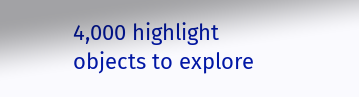4,000 highlight objects to explore